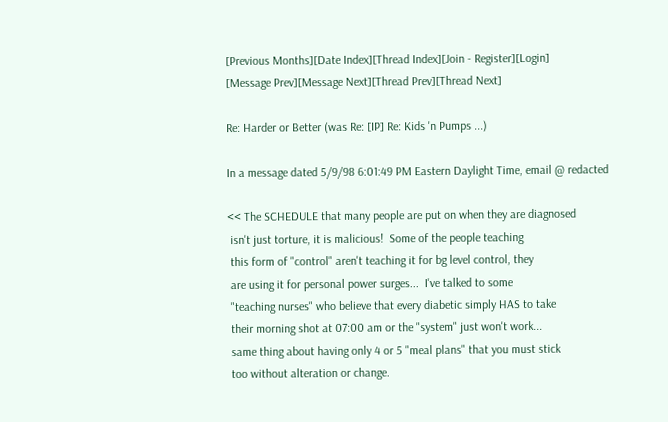[Previous Months][Date Index][Thread Index][Join - Register][Login]
[Message Prev][Message Next][Thread Prev][Thread Next]

Re: Harder or Better (was Re: [IP] Re: Kids 'n Pumps ...)

In a message dated 5/9/98 6:01:49 PM Eastern Daylight Time, email @ redacted

<< The SCHEDULE that many people are put on when they are diagnosed
 isn't just torture, it is malicious!  Some of the people teaching
 this form of "control" aren't teaching it for bg level control, they
 are using it for personal power surges...  I've talked to some
 "teaching nurses" who believe that every diabetic simply HAS to take
 their morning shot at 07:00 am or the "system" just won't work...
 same thing about having only 4 or 5 "meal plans" that you must stick
 too without alteration or change.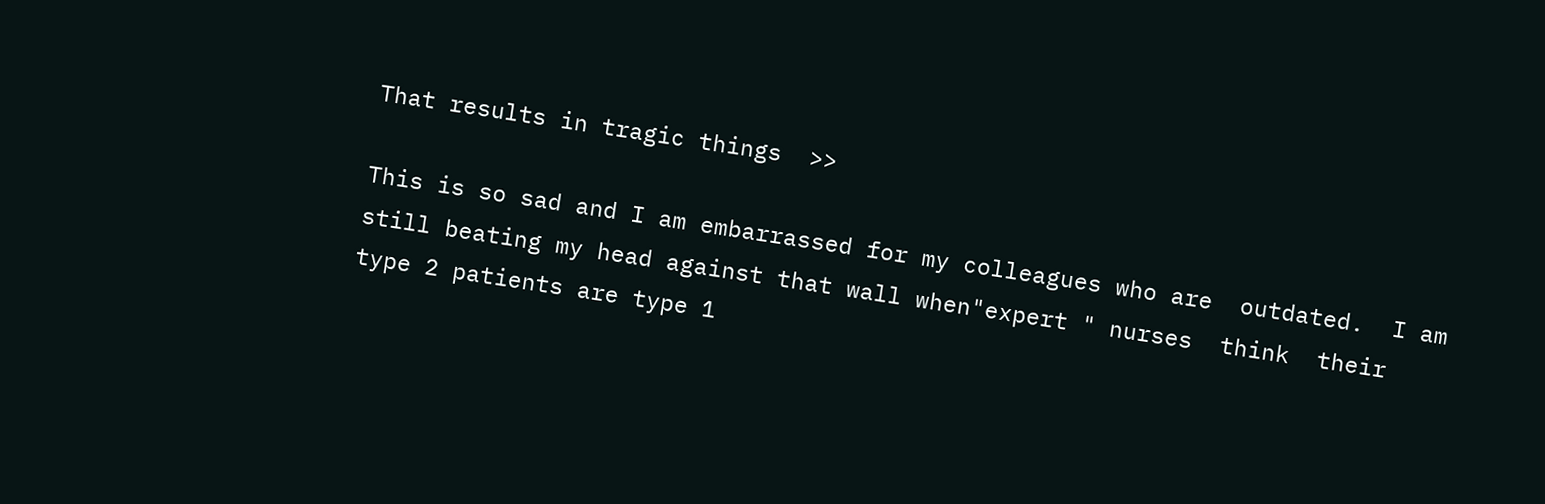That results in tragic things  >>

This is so sad and I am embarrassed for my colleagues who are  outdated.  I am
still beating my head against that wall when"expert " nurses  think  their
type 2 patients are type 1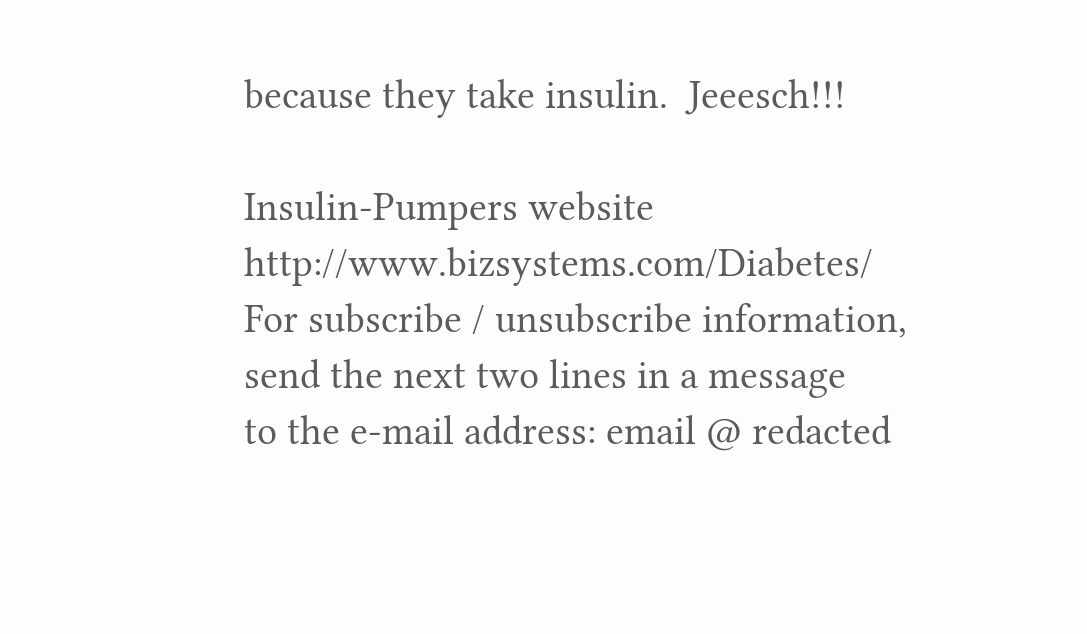because they take insulin.  Jeeesch!!!

Insulin-Pumpers website http://www.bizsystems.com/Diabetes/
For subscribe / unsubscribe information,
send the next two lines in a message
to the e-mail address: email @ redacted